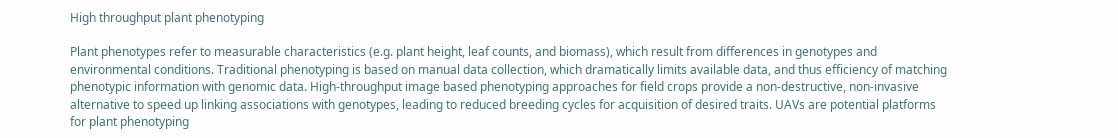High throughput plant phenotyping

Plant phenotypes refer to measurable characteristics (e.g. plant height, leaf counts, and biomass), which result from differences in genotypes and environmental conditions. Traditional phenotyping is based on manual data collection, which dramatically limits available data, and thus efficiency of matching phenotypic information with genomic data. High-throughput image based phenotyping approaches for field crops provide a non-destructive, non-invasive alternative to speed up linking associations with genotypes, leading to reduced breeding cycles for acquisition of desired traits. UAVs are potential platforms for plant phenotyping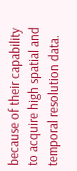because of their capability to acquire high spatial and temporal resolution data.